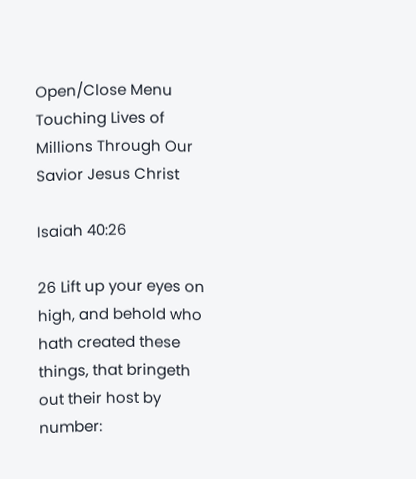Open/Close Menu Touching Lives of Millions Through Our Savior Jesus Christ

Isaiah 40:26

26 Lift up your eyes on high, and behold who hath created these things, that bringeth out their host by number: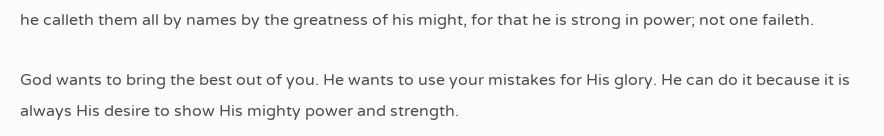he calleth them all by names by the greatness of his might, for that he is strong in power; not one faileth.

God wants to bring the best out of you. He wants to use your mistakes for His glory. He can do it because it is always His desire to show His mighty power and strength.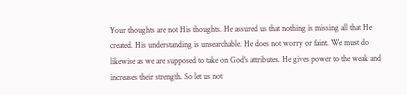Your thoughts are not His thoughts. He assured us that nothing is missing all that He created. His understanding is unsearchable. He does not worry or faint. We must do likewise as we are supposed to take on God’s attributes. He gives power to the weak and increases their strength. So let us not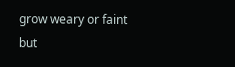grow weary or faint but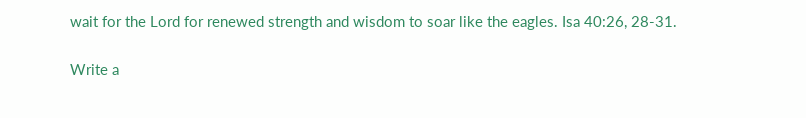wait for the Lord for renewed strength and wisdom to soar like the eagles. Isa 40:26, 28-31.

Write a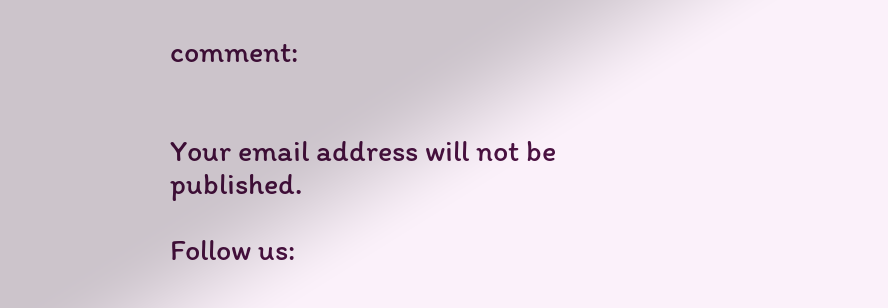comment:


Your email address will not be published.

Follow us: